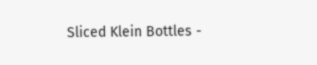Sliced Klein Bottles -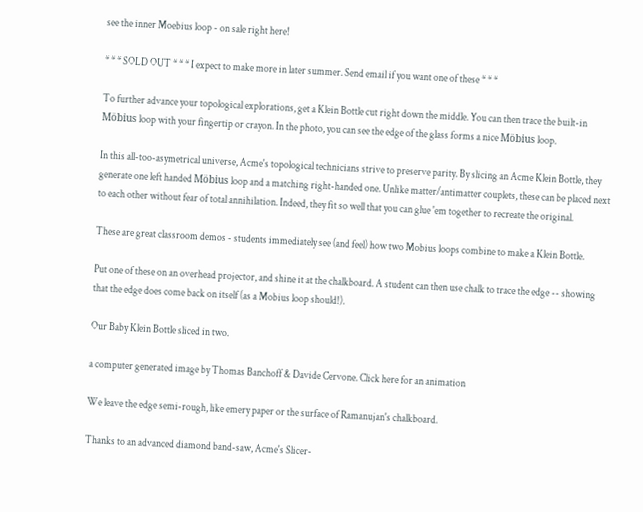see the inner Moebius loop - on sale right here!

* * * SOLD OUT * * * I expect to make more in later summer. Send email if you want one of these * * *

To further advance your topological explorations, get a Klein Bottle cut right down the middle. You can then trace the built-in Möbius loop with your fingertip or crayon. In the photo, you can see the edge of the glass forms a nice Möbius loop.

In this all-too-asymetrical universe, Acme's topological technicians strive to preserve parity. By slicing an Acme Klein Bottle, they generate one left handed Möbius loop and a matching right-handed one. Unlike matter/antimatter couplets, these can be placed next to each other without fear of total annihilation. Indeed, they fit so well that you can glue 'em together to recreate the original.

These are great classroom demos - students immediately see (and feel) how two Mobius loops combine to make a Klein Bottle.

Put one of these on an overhead projector, and shine it at the chalkboard. A student can then use chalk to trace the edge -- showing that the edge does come back on itself (as a Mobius loop should!).

Our Baby Klein Bottle sliced in two.

a computer generated image by Thomas Banchoff & Davide Cervone. Click here for an animation

We leave the edge semi-rough, like emery paper or the surface of Ramanujan's chalkboard.

Thanks to an advanced diamond band-saw, Acme's Slicer-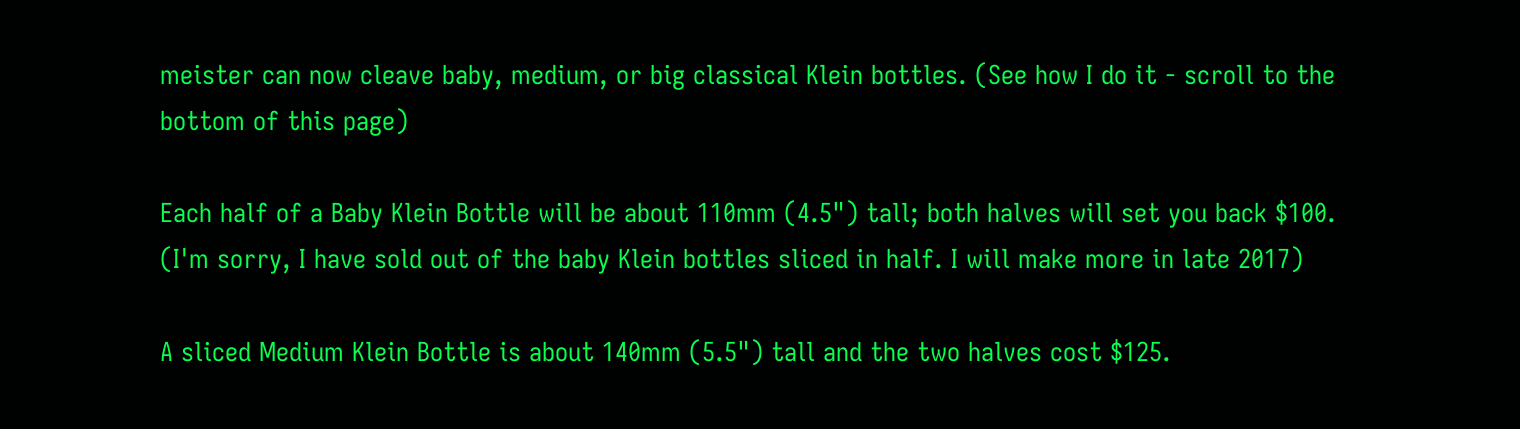meister can now cleave baby, medium, or big classical Klein bottles. (See how I do it - scroll to the bottom of this page)

Each half of a Baby Klein Bottle will be about 110mm (4.5") tall; both halves will set you back $100. (I'm sorry, I have sold out of the baby Klein bottles sliced in half. I will make more in late 2017)

A sliced Medium Klein Bottle is about 140mm (5.5") tall and the two halves cost $125.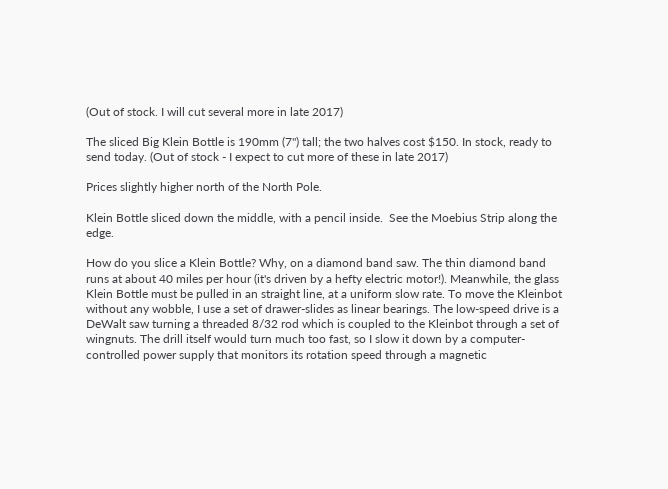(Out of stock. I will cut several more in late 2017)

The sliced Big Klein Bottle is 190mm (7") tall; the two halves cost $150. In stock, ready to send today. (Out of stock - I expect to cut more of these in late 2017)

Prices slightly higher north of the North Pole.

Klein Bottle sliced down the middle, with a pencil inside.  See the Moebius Strip along the edge.

How do you slice a Klein Bottle? Why, on a diamond band saw. The thin diamond band runs at about 40 miles per hour (it's driven by a hefty electric motor!). Meanwhile, the glass Klein Bottle must be pulled in an straight line, at a uniform slow rate. To move the Kleinbot without any wobble, I use a set of drawer-slides as linear bearings. The low-speed drive is a DeWalt saw turning a threaded 8/32 rod which is coupled to the Kleinbot through a set of wingnuts. The drill itself would turn much too fast, so I slow it down by a computer-controlled power supply that monitors its rotation speed through a magnetic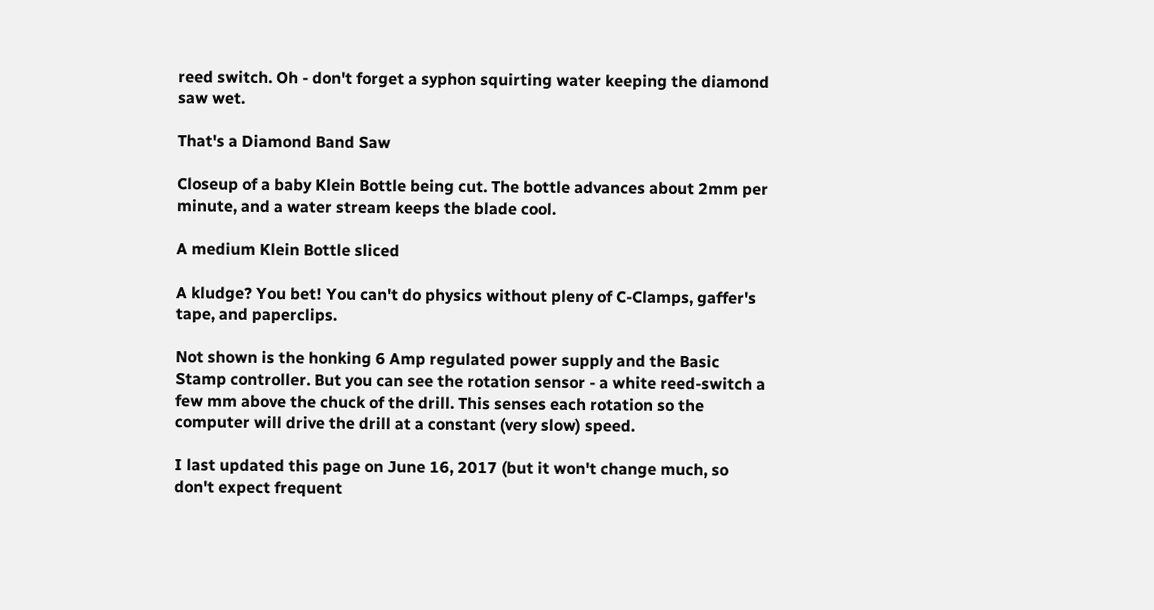reed switch. Oh - don't forget a syphon squirting water keeping the diamond saw wet.

That's a Diamond Band Saw

Closeup of a baby Klein Bottle being cut. The bottle advances about 2mm per minute, and a water stream keeps the blade cool.

A medium Klein Bottle sliced

A kludge? You bet! You can't do physics without pleny of C-Clamps, gaffer's tape, and paperclips.

Not shown is the honking 6 Amp regulated power supply and the Basic Stamp controller. But you can see the rotation sensor - a white reed-switch a few mm above the chuck of the drill. This senses each rotation so the computer will drive the drill at a constant (very slow) speed.

I last updated this page on June 16, 2017 (but it won't change much, so don't expect frequent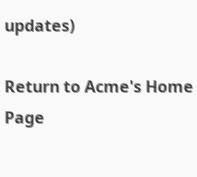updates)

Return to Acme's Home Page